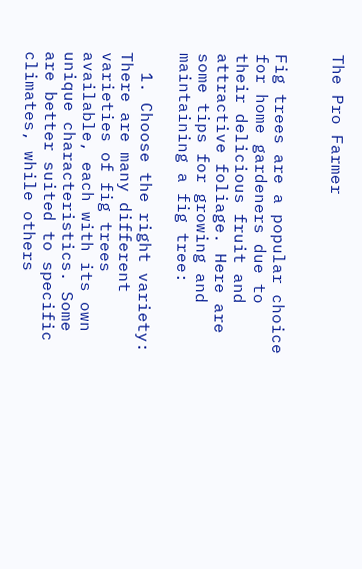The Pro Farmer


Fig trees are a popular choice for home gardeners due to their delicious fruit and attractive foliage. Here are some tips for growing and maintaining a fig tree:

  1. Choose the right variety: There are many different varieties of fig trees available, each with its own unique characteristics. Some are better suited to specific climates, while others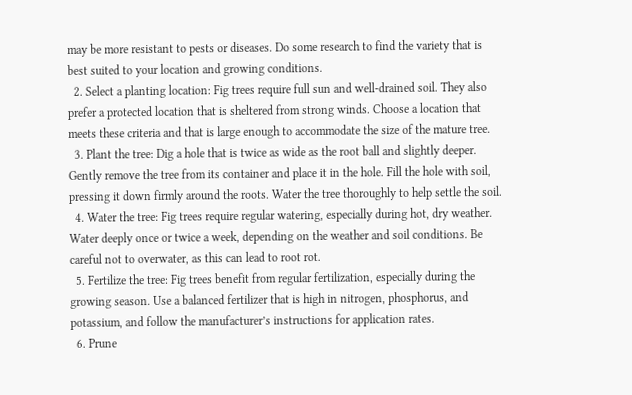may be more resistant to pests or diseases. Do some research to find the variety that is best suited to your location and growing conditions.
  2. Select a planting location: Fig trees require full sun and well-drained soil. They also prefer a protected location that is sheltered from strong winds. Choose a location that meets these criteria and that is large enough to accommodate the size of the mature tree.
  3. Plant the tree: Dig a hole that is twice as wide as the root ball and slightly deeper. Gently remove the tree from its container and place it in the hole. Fill the hole with soil, pressing it down firmly around the roots. Water the tree thoroughly to help settle the soil.
  4. Water the tree: Fig trees require regular watering, especially during hot, dry weather. Water deeply once or twice a week, depending on the weather and soil conditions. Be careful not to overwater, as this can lead to root rot.
  5. Fertilize the tree: Fig trees benefit from regular fertilization, especially during the growing season. Use a balanced fertilizer that is high in nitrogen, phosphorus, and potassium, and follow the manufacturer’s instructions for application rates.
  6. Prune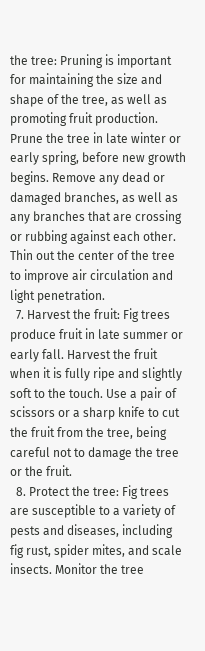the tree: Pruning is important for maintaining the size and shape of the tree, as well as promoting fruit production. Prune the tree in late winter or early spring, before new growth begins. Remove any dead or damaged branches, as well as any branches that are crossing or rubbing against each other. Thin out the center of the tree to improve air circulation and light penetration.
  7. Harvest the fruit: Fig trees produce fruit in late summer or early fall. Harvest the fruit when it is fully ripe and slightly soft to the touch. Use a pair of scissors or a sharp knife to cut the fruit from the tree, being careful not to damage the tree or the fruit.
  8. Protect the tree: Fig trees are susceptible to a variety of pests and diseases, including fig rust, spider mites, and scale insects. Monitor the tree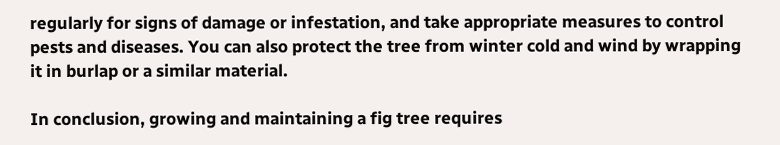regularly for signs of damage or infestation, and take appropriate measures to control pests and diseases. You can also protect the tree from winter cold and wind by wrapping it in burlap or a similar material.

In conclusion, growing and maintaining a fig tree requires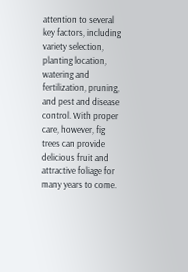attention to several key factors, including variety selection, planting location, watering and fertilization, pruning, and pest and disease control. With proper care, however, fig trees can provide delicious fruit and attractive foliage for many years to come.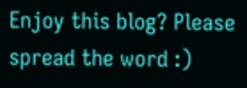Enjoy this blog? Please spread the word :)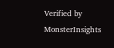Verified by MonsterInsights